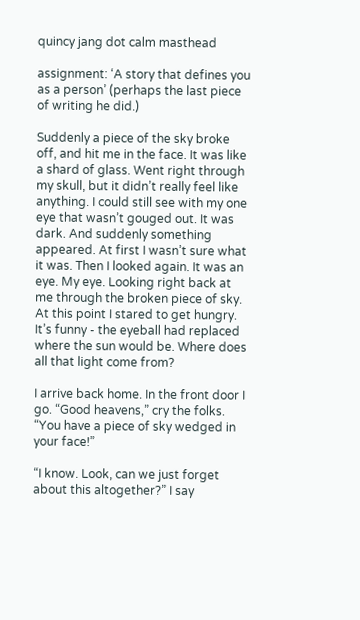quincy jang dot calm masthead

assignment: ‘A story that defines you as a person’ (perhaps the last piece of writing he did.)

Suddenly a piece of the sky broke off, and hit me in the face. It was like a shard of glass. Went right through my skull, but it didn’t really feel like anything. I could still see with my one eye that wasn’t gouged out. It was dark. And suddenly something appeared. At first I wasn’t sure what it was. Then I looked again. It was an eye. My eye. Looking right back at me through the broken piece of sky. At this point I stared to get hungry. It’s funny - the eyeball had replaced where the sun would be. Where does all that light come from?

I arrive back home. In the front door I go. “Good heavens,” cry the folks. “You have a piece of sky wedged in your face!”

“I know. Look, can we just forget about this altogether?” I say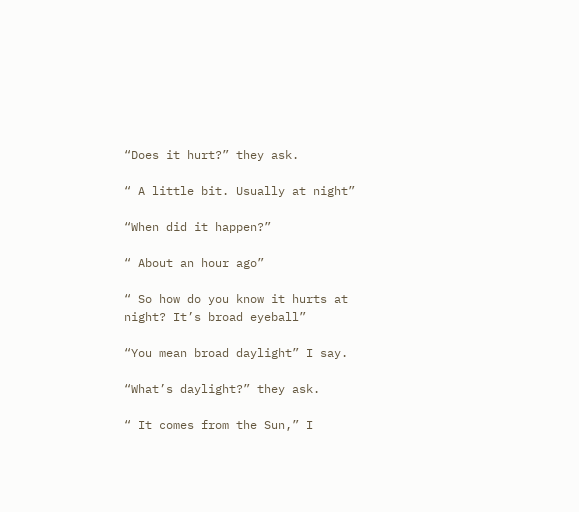“Does it hurt?” they ask.

“ A little bit. Usually at night”

“When did it happen?”

“ About an hour ago”

“ So how do you know it hurts at night? It’s broad eyeball”

“You mean broad daylight” I say.

“What’s daylight?” they ask.

“ It comes from the Sun,” I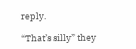reply.

“That’s silly” they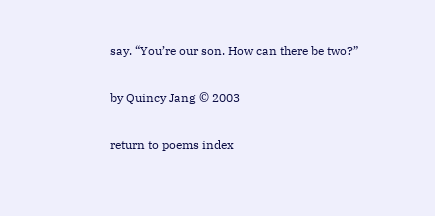say. “You’re our son. How can there be two?”

by Quincy Jang © 2003

return to poems index